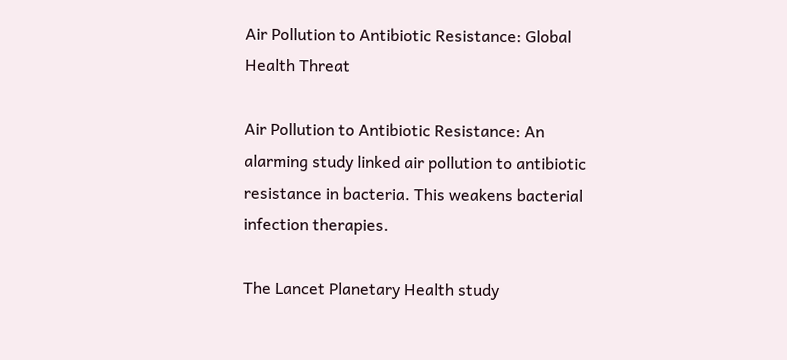Air Pollution to Antibiotic Resistance: Global Health Threat

Air Pollution to Antibiotic Resistance: An alarming study linked air pollution to antibiotic resistance in bacteria. This weakens bacterial infection therapies.

The Lancet Planetary Health study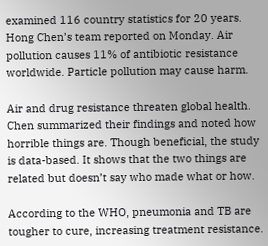examined 116 country statistics for 20 years. Hong Chen’s team reported on Monday. Air pollution causes 11% of antibiotic resistance worldwide. Particle pollution may cause harm.

Air and drug resistance threaten global health. Chen summarized their findings and noted how horrible things are. Though beneficial, the study is data-based. It shows that the two things are related but doesn’t say who made what or how.

According to the WHO, pneumonia and TB are tougher to cure, increasing treatment resistance.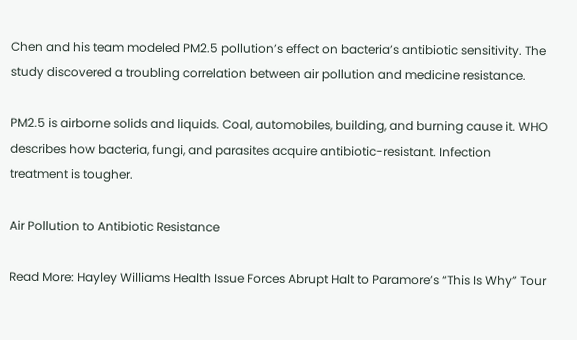Chen and his team modeled PM2.5 pollution’s effect on bacteria’s antibiotic sensitivity. The study discovered a troubling correlation between air pollution and medicine resistance.

PM2.5 is airborne solids and liquids. Coal, automobiles, building, and burning cause it. WHO describes how bacteria, fungi, and parasites acquire antibiotic-resistant. Infection treatment is tougher.

Air Pollution to Antibiotic Resistance

Read More: Hayley Williams Health Issue Forces Abrupt Halt to Paramore’s “This Is Why” Tour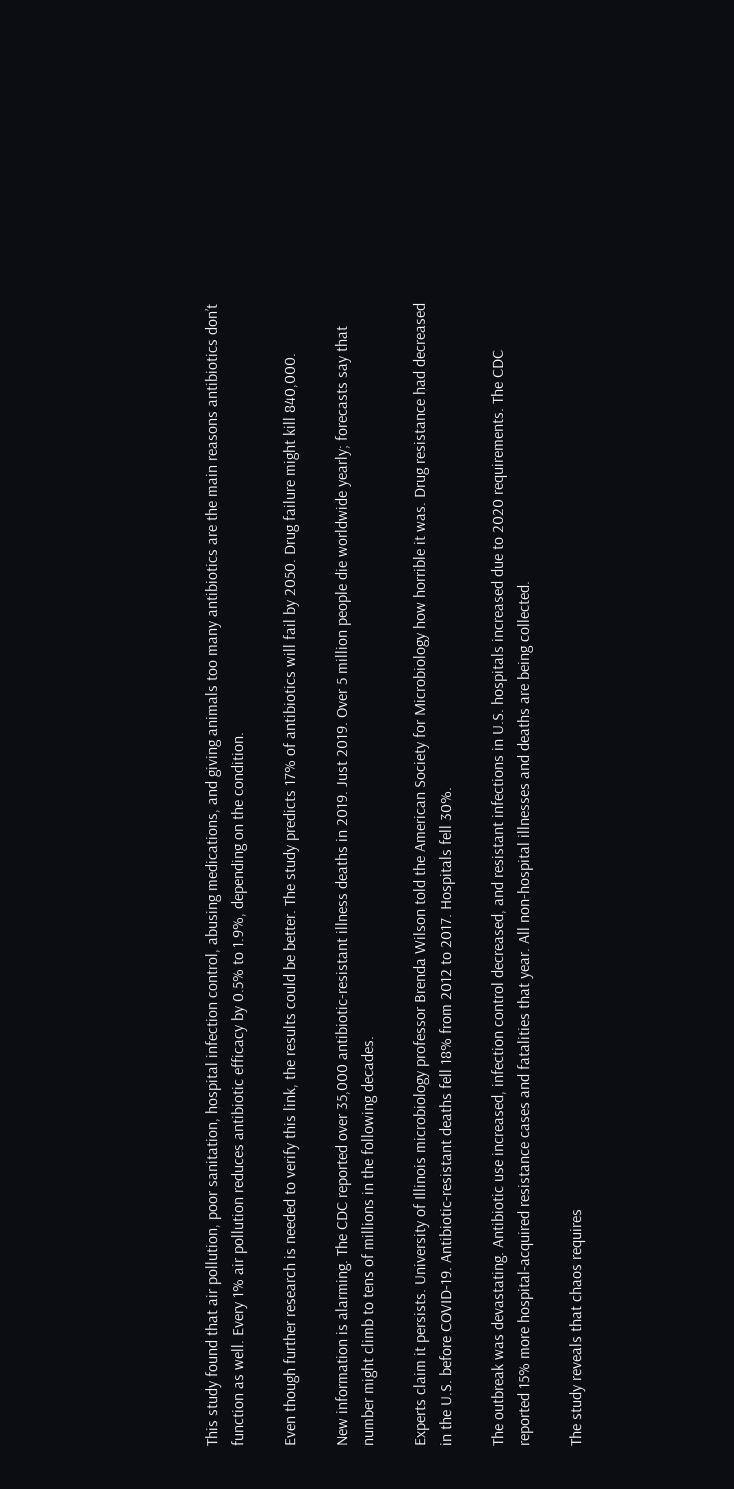This study found that air pollution, poor sanitation, hospital infection control, abusing medications, and giving animals too many antibiotics are the main reasons antibiotics don’t function as well. Every 1% air pollution reduces antibiotic efficacy by 0.5% to 1.9%, depending on the condition.

Even though further research is needed to verify this link, the results could be better. The study predicts 17% of antibiotics will fail by 2050. Drug failure might kill 840,000.

New information is alarming. The CDC reported over 35,000 antibiotic-resistant illness deaths in 2019. Just 2019. Over 5 million people die worldwide yearly; forecasts say that number might climb to tens of millions in the following decades.

Experts claim it persists. University of Illinois microbiology professor Brenda Wilson told the American Society for Microbiology how horrible it was. Drug resistance had decreased in the U.S. before COVID-19. Antibiotic-resistant deaths fell 18% from 2012 to 2017. Hospitals fell 30%.

The outbreak was devastating. Antibiotic use increased, infection control decreased, and resistant infections in U.S. hospitals increased due to 2020 requirements. The CDC reported 15% more hospital-acquired resistance cases and fatalities that year. All non-hospital illnesses and deaths are being collected.

The study reveals that chaos requires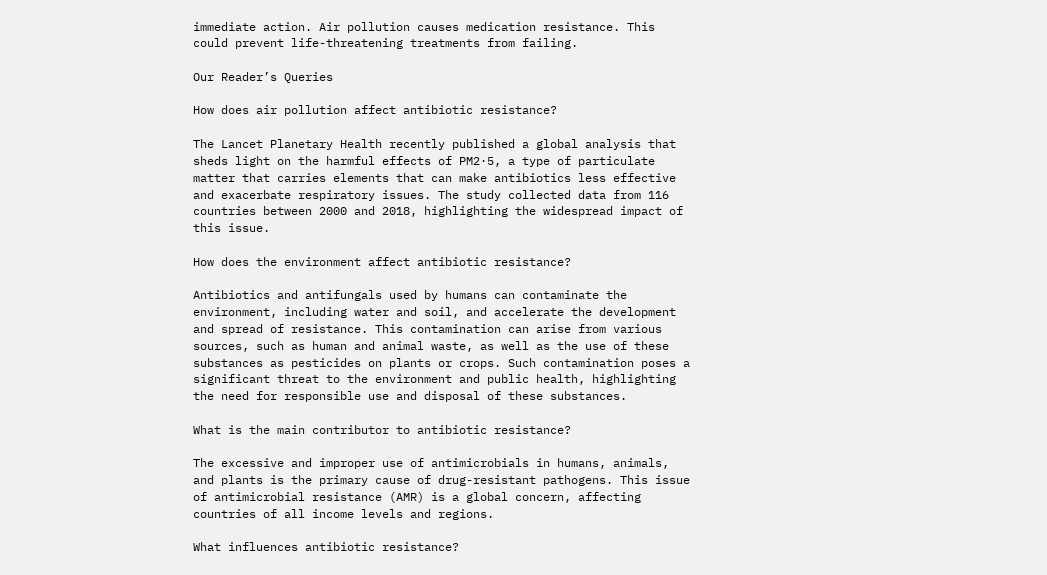immediate action. Air pollution causes medication resistance. This could prevent life-threatening treatments from failing.

Our Reader’s Queries

How does air pollution affect antibiotic resistance?

The Lancet Planetary Health recently published a global analysis that sheds light on the harmful effects of PM2·5, a type of particulate matter that carries elements that can make antibiotics less effective and exacerbate respiratory issues. The study collected data from 116 countries between 2000 and 2018, highlighting the widespread impact of this issue.

How does the environment affect antibiotic resistance?

Antibiotics and antifungals used by humans can contaminate the environment, including water and soil, and accelerate the development and spread of resistance. This contamination can arise from various sources, such as human and animal waste, as well as the use of these substances as pesticides on plants or crops. Such contamination poses a significant threat to the environment and public health, highlighting the need for responsible use and disposal of these substances.

What is the main contributor to antibiotic resistance?

The excessive and improper use of antimicrobials in humans, animals, and plants is the primary cause of drug-resistant pathogens. This issue of antimicrobial resistance (AMR) is a global concern, affecting countries of all income levels and regions.

What influences antibiotic resistance?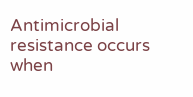Antimicrobial resistance occurs when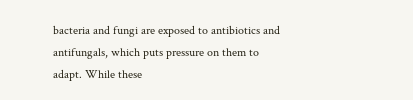bacteria and fungi are exposed to antibiotics and antifungals, which puts pressure on them to adapt. While these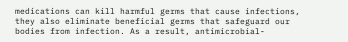medications can kill harmful germs that cause infections, they also eliminate beneficial germs that safeguard our bodies from infection. As a result, antimicrobial-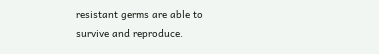resistant germs are able to survive and reproduce.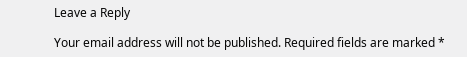Leave a Reply

Your email address will not be published. Required fields are marked *